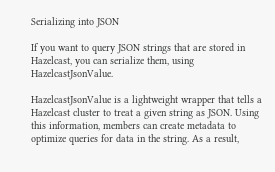Serializing into JSON

If you want to query JSON strings that are stored in Hazelcast, you can serialize them, using HazelcastJsonValue.

HazelcastJsonValue is a lightweight wrapper that tells a Hazelcast cluster to treat a given string as JSON. Using this information, members can create metadata to optimize queries for data in the string. As a result,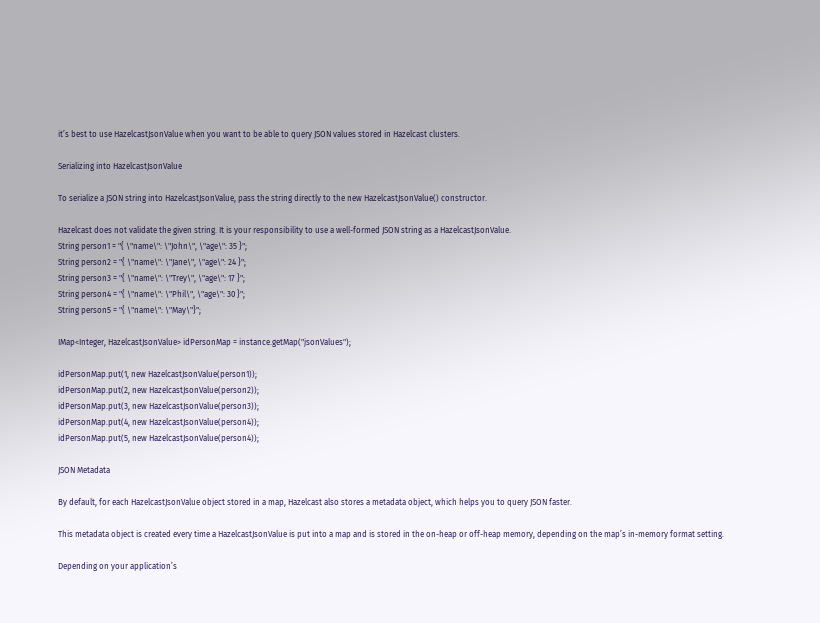it’s best to use HazelcastJsonValue when you want to be able to query JSON values stored in Hazelcast clusters.

Serializing into HazelcastJsonValue

To serialize a JSON string into HazelcastJsonValue, pass the string directly to the new HazelcastJsonValue() constructor.

Hazelcast does not validate the given string. It is your responsibility to use a well-formed JSON string as a HazelcastJsonValue.
String person1 = "{ \"name\": \"John\", \"age\": 35 }";
String person2 = "{ \"name\": \"Jane\", \"age\": 24 }";
String person3 = "{ \"name\": \"Trey\", \"age\": 17 }";
String person4 = "{ \"name\": \"Phil\", \"age\": 30 }";
String person5 = "{ \"name\": \"May\"}";

IMap<Integer, HazelcastJsonValue> idPersonMap = instance.getMap("jsonValues");

idPersonMap.put(1, new HazelcastJsonValue(person1));
idPersonMap.put(2, new HazelcastJsonValue(person2));
idPersonMap.put(3, new HazelcastJsonValue(person3));
idPersonMap.put(4, new HazelcastJsonValue(person4));
idPersonMap.put(5, new HazelcastJsonValue(person4));

JSON Metadata

By default, for each HazelcastJsonValue object stored in a map, Hazelcast also stores a metadata object, which helps you to query JSON faster.

This metadata object is created every time a HazelcastJsonValue is put into a map and is stored in the on-heap or off-heap memory, depending on the map’s in-memory format setting.

Depending on your application’s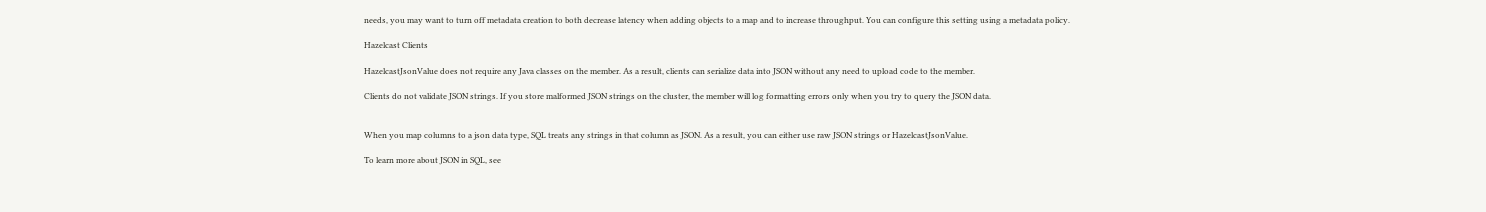needs, you may want to turn off metadata creation to both decrease latency when adding objects to a map and to increase throughput. You can configure this setting using a metadata policy.

Hazelcast Clients

HazelcastJsonValue does not require any Java classes on the member. As a result, clients can serialize data into JSON without any need to upload code to the member.

Clients do not validate JSON strings. If you store malformed JSON strings on the cluster, the member will log formatting errors only when you try to query the JSON data.


When you map columns to a json data type, SQL treats any strings in that column as JSON. As a result, you can either use raw JSON strings or HazelcastJsonValue.

To learn more about JSON in SQL, see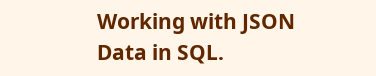Working with JSON Data in SQL.